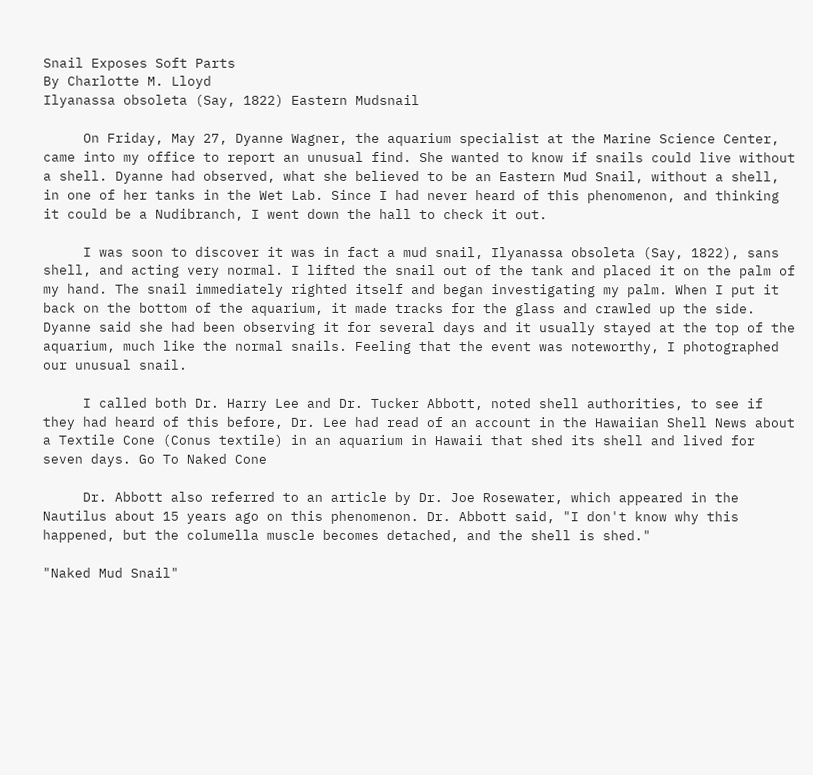Snail Exposes Soft Parts
By Charlotte M. Lloyd
Ilyanassa obsoleta (Say, 1822) Eastern Mudsnail

     On Friday, May 27, Dyanne Wagner, the aquarium specialist at the Marine Science Center, came into my office to report an unusual find. She wanted to know if snails could live without a shell. Dyanne had observed, what she believed to be an Eastern Mud Snail, without a shell, in one of her tanks in the Wet Lab. Since I had never heard of this phenomenon, and thinking it could be a Nudibranch, I went down the hall to check it out.

     I was soon to discover it was in fact a mud snail, Ilyanassa obsoleta (Say, 1822), sans shell, and acting very normal. I lifted the snail out of the tank and placed it on the palm of my hand. The snail immediately righted itself and began investigating my palm. When I put it back on the bottom of the aquarium, it made tracks for the glass and crawled up the side. Dyanne said she had been observing it for several days and it usually stayed at the top of the aquarium, much like the normal snails. Feeling that the event was noteworthy, I photographed our unusual snail.

     I called both Dr. Harry Lee and Dr. Tucker Abbott, noted shell authorities, to see if they had heard of this before, Dr. Lee had read of an account in the Hawaiian Shell News about a Textile Cone (Conus textile) in an aquarium in Hawaii that shed its shell and lived for seven days. Go To Naked Cone

     Dr. Abbott also referred to an article by Dr. Joe Rosewater, which appeared in the Nautilus about 15 years ago on this phenomenon. Dr. Abbott said, "I don't know why this happened, but the columella muscle becomes detached, and the shell is shed."

"Naked Mud Snail"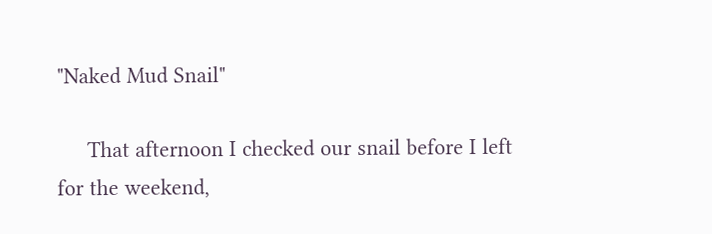"Naked Mud Snail"

     That afternoon I checked our snail before I left for the weekend,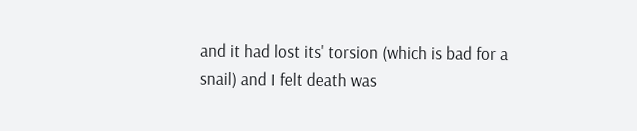and it had lost its' torsion (which is bad for a snail) and I felt death was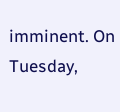imminent. On Tuesday,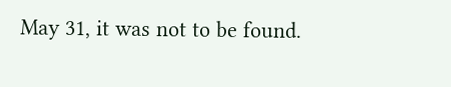May 31, it was not to be found.